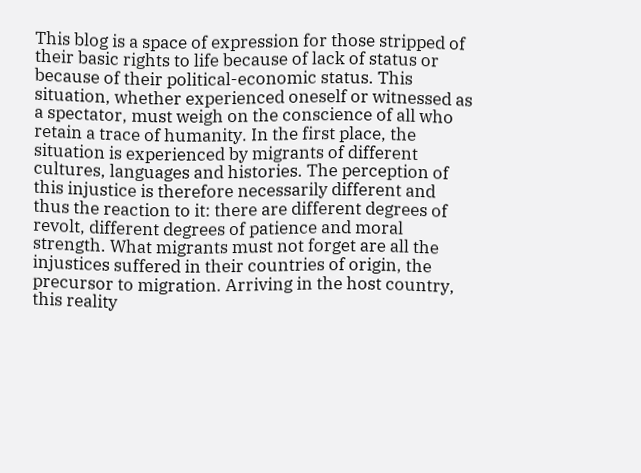This blog is a space of expression for those stripped of their basic rights to life because of lack of status or because of their political-economic status. This situation, whether experienced oneself or witnessed as a spectator, must weigh on the conscience of all who retain a trace of humanity. In the first place, the situation is experienced by migrants of different cultures, languages and histories. The perception of this injustice is therefore necessarily different and thus the reaction to it: there are different degrees of revolt, different degrees of patience and moral strength. What migrants must not forget are all the injustices suffered in their countries of origin, the precursor to migration. Arriving in the host country, this reality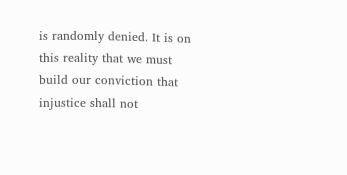is randomly denied. It is on this reality that we must build our conviction that injustice shall not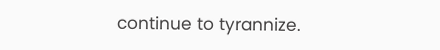continue to tyrannize.